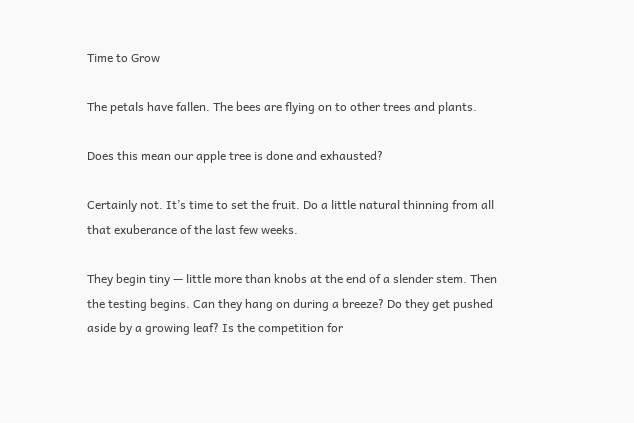Time to Grow

The petals have fallen. The bees are flying on to other trees and plants.

Does this mean our apple tree is done and exhausted?

Certainly not. It’s time to set the fruit. Do a little natural thinning from all that exuberance of the last few weeks.

They begin tiny — little more than knobs at the end of a slender stem. Then the testing begins. Can they hang on during a breeze? Do they get pushed aside by a growing leaf? Is the competition for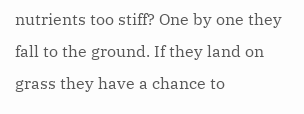nutrients too stiff? One by one they fall to the ground. If they land on grass they have a chance to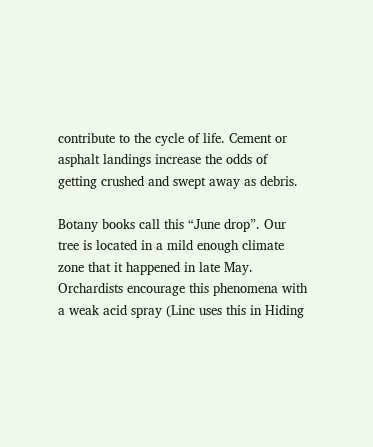contribute to the cycle of life. Cement or asphalt landings increase the odds of getting crushed and swept away as debris.

Botany books call this “June drop”. Our tree is located in a mild enough climate zone that it happened in late May. Orchardists encourage this phenomena with a weak acid spray (Linc uses this in Hiding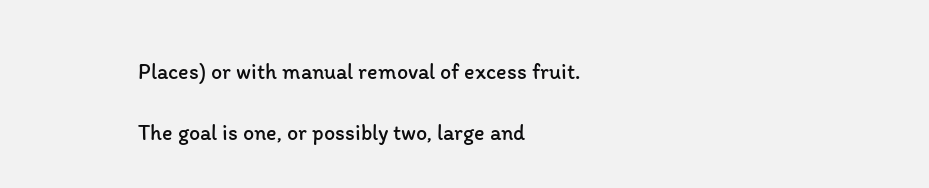Places) or with manual removal of excess fruit.

The goal is one, or possibly two, large and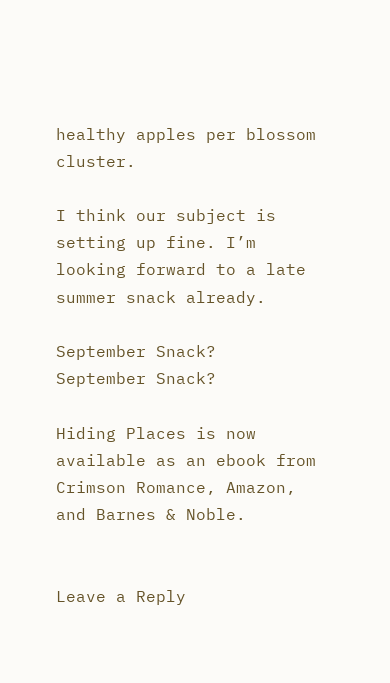healthy apples per blossom cluster.

I think our subject is setting up fine. I’m looking forward to a late summer snack already.

September Snack?
September Snack?

Hiding Places is now available as an ebook from Crimson Romance, Amazon, and Barnes & Noble.


Leave a Reply